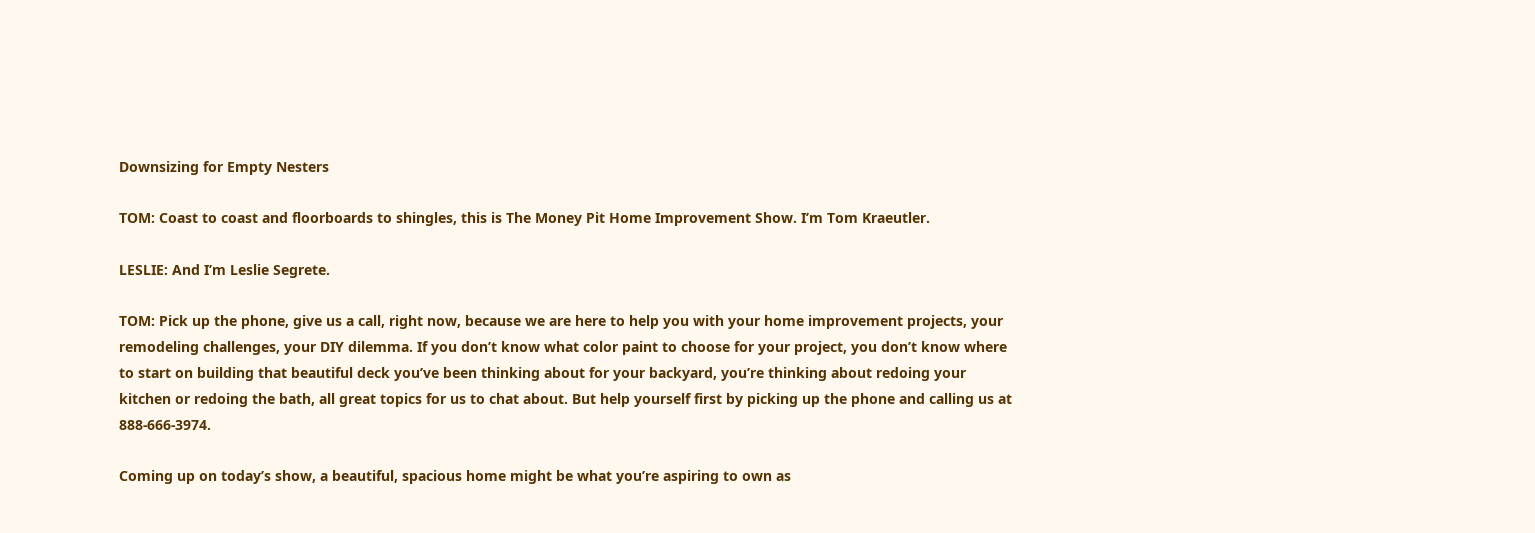Downsizing for Empty Nesters

TOM: Coast to coast and floorboards to shingles, this is The Money Pit Home Improvement Show. I’m Tom Kraeutler.

LESLIE: And I’m Leslie Segrete.

TOM: Pick up the phone, give us a call, right now, because we are here to help you with your home improvement projects, your remodeling challenges, your DIY dilemma. If you don’t know what color paint to choose for your project, you don’t know where to start on building that beautiful deck you’ve been thinking about for your backyard, you’re thinking about redoing your kitchen or redoing the bath, all great topics for us to chat about. But help yourself first by picking up the phone and calling us at 888-666-3974.

Coming up on today’s show, a beautiful, spacious home might be what you’re aspiring to own as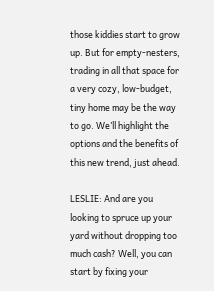those kiddies start to grow up. But for empty-nesters, trading in all that space for a very cozy, low-budget, tiny home may be the way to go. We’ll highlight the options and the benefits of this new trend, just ahead.

LESLIE: And are you looking to spruce up your yard without dropping too much cash? Well, you can start by fixing your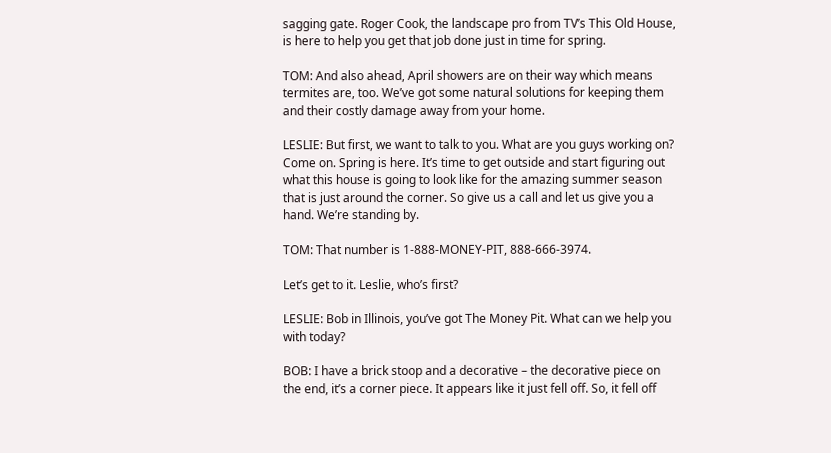sagging gate. Roger Cook, the landscape pro from TV’s This Old House, is here to help you get that job done just in time for spring.

TOM: And also ahead, April showers are on their way which means termites are, too. We’ve got some natural solutions for keeping them and their costly damage away from your home.

LESLIE: But first, we want to talk to you. What are you guys working on? Come on. Spring is here. It’s time to get outside and start figuring out what this house is going to look like for the amazing summer season that is just around the corner. So give us a call and let us give you a hand. We’re standing by.

TOM: That number is 1-888-MONEY-PIT, 888-666-3974.

Let’s get to it. Leslie, who’s first?

LESLIE: Bob in Illinois, you’ve got The Money Pit. What can we help you with today?

BOB: I have a brick stoop and a decorative – the decorative piece on the end, it’s a corner piece. It appears like it just fell off. So, it fell off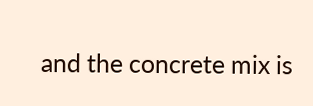and the concrete mix is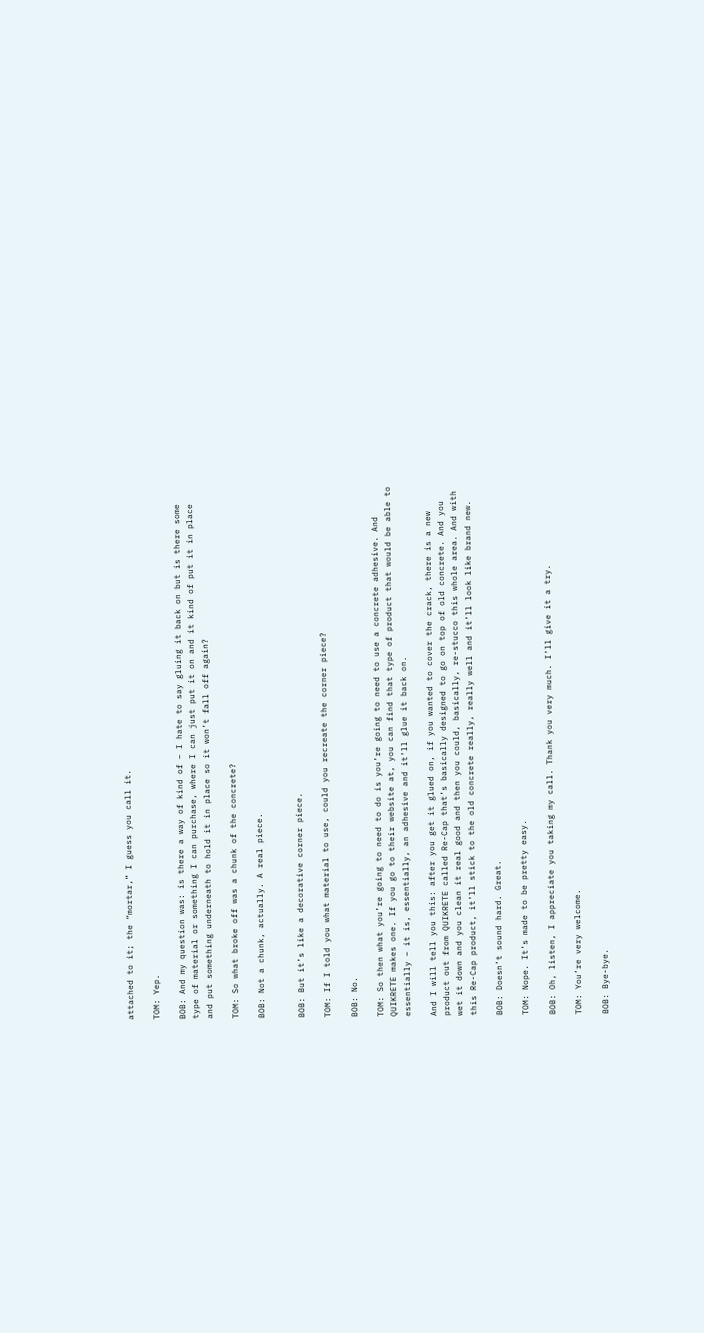attached to it; the “mortar,” I guess you call it.

TOM: Yep.

BOB: And my question was: is there a way of kind of – I hate to say gluing it back on but is there some type of material or something I can purchase, where I can just put it on and it kind of put it in place and put something underneath to hold it in place so it won’t fall off again?

TOM: So what broke off was a chunk of the concrete?

BOB: Not a chunk, actually. A real piece.


BOB: But it’s like a decorative corner piece.

TOM: If I told you what material to use, could you recreate the corner piece?

BOB: No.

TOM: So then what you’re going to need to do is you’re going to need to use a concrete adhesive. And QUIKRETE makes one. If you go to their website at, you can find that type of product that would be able to essentially – it is, essentially, an adhesive and it’ll glue it back on.

And I will tell you this: after you get it glued on, if you wanted to cover the crack, there is a new product out from QUIKRETE called Re-Cap that’s basically designed to go on top of old concrete. And you wet it down and you clean it real good and then you could, basically, re-stucco this whole area. And with this Re-Cap product, it’ll stick to the old concrete really, really well and it’ll look like brand new.

BOB: Doesn’t sound hard. Great.

TOM: Nope. It’s made to be pretty easy.

BOB: Oh, listen, I appreciate you taking my call. Thank you very much. I’ll give it a try.

TOM: You’re very welcome.

BOB: Bye-bye.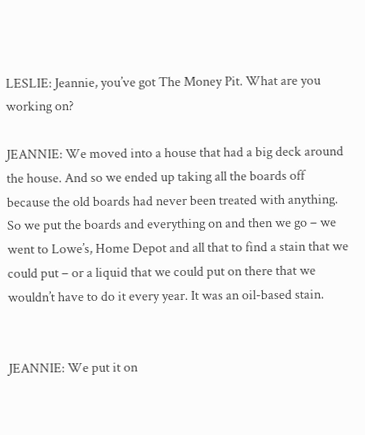LESLIE: Jeannie, you’ve got The Money Pit. What are you working on?

JEANNIE: We moved into a house that had a big deck around the house. And so we ended up taking all the boards off because the old boards had never been treated with anything. So we put the boards and everything on and then we go – we went to Lowe’s, Home Depot and all that to find a stain that we could put – or a liquid that we could put on there that we wouldn’t have to do it every year. It was an oil-based stain.


JEANNIE: We put it on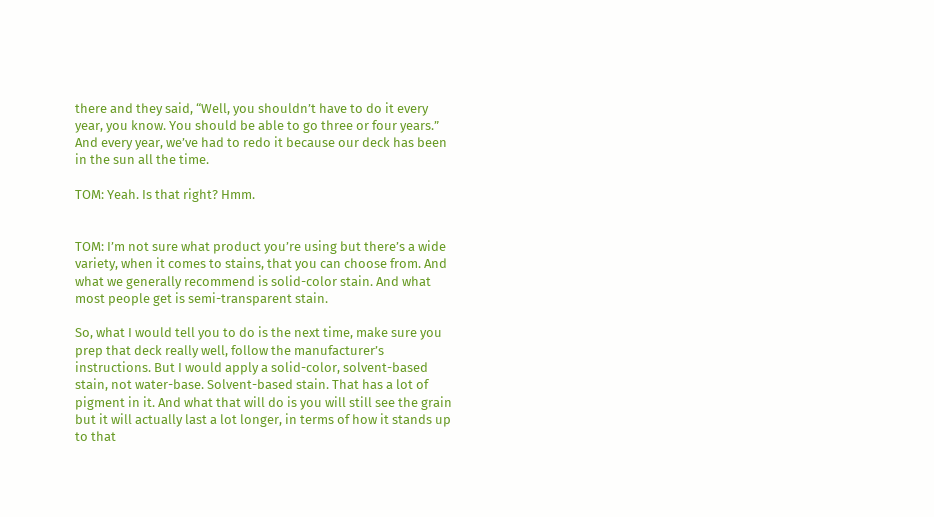there and they said, “Well, you shouldn’t have to do it every year, you know. You should be able to go three or four years.” And every year, we’ve had to redo it because our deck has been in the sun all the time.

TOM: Yeah. Is that right? Hmm.


TOM: I’m not sure what product you’re using but there’s a wide variety, when it comes to stains, that you can choose from. And what we generally recommend is solid-color stain. And what most people get is semi-transparent stain.

So, what I would tell you to do is the next time, make sure you prep that deck really well, follow the manufacturer’s instructions. But I would apply a solid-color, solvent-based stain, not water-base. Solvent-based stain. That has a lot of pigment in it. And what that will do is you will still see the grain but it will actually last a lot longer, in terms of how it stands up to that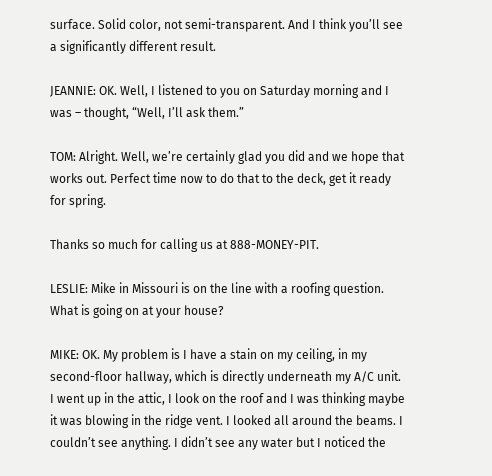surface. Solid color, not semi-transparent. And I think you’ll see a significantly different result.

JEANNIE: OK. Well, I listened to you on Saturday morning and I was – thought, “Well, I’ll ask them.”

TOM: Alright. Well, we’re certainly glad you did and we hope that works out. Perfect time now to do that to the deck, get it ready for spring.

Thanks so much for calling us at 888-MONEY-PIT.

LESLIE: Mike in Missouri is on the line with a roofing question. What is going on at your house?

MIKE: OK. My problem is I have a stain on my ceiling, in my second-floor hallway, which is directly underneath my A/C unit. I went up in the attic, I look on the roof and I was thinking maybe it was blowing in the ridge vent. I looked all around the beams. I couldn’t see anything. I didn’t see any water but I noticed the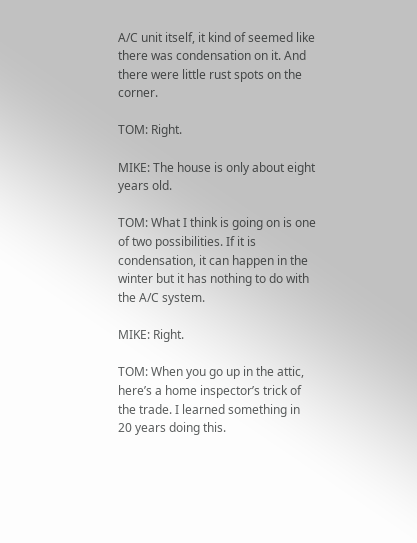A/C unit itself, it kind of seemed like there was condensation on it. And there were little rust spots on the corner.

TOM: Right.

MIKE: The house is only about eight years old.

TOM: What I think is going on is one of two possibilities. If it is condensation, it can happen in the winter but it has nothing to do with the A/C system.

MIKE: Right.

TOM: When you go up in the attic, here’s a home inspector’s trick of the trade. I learned something in 20 years doing this.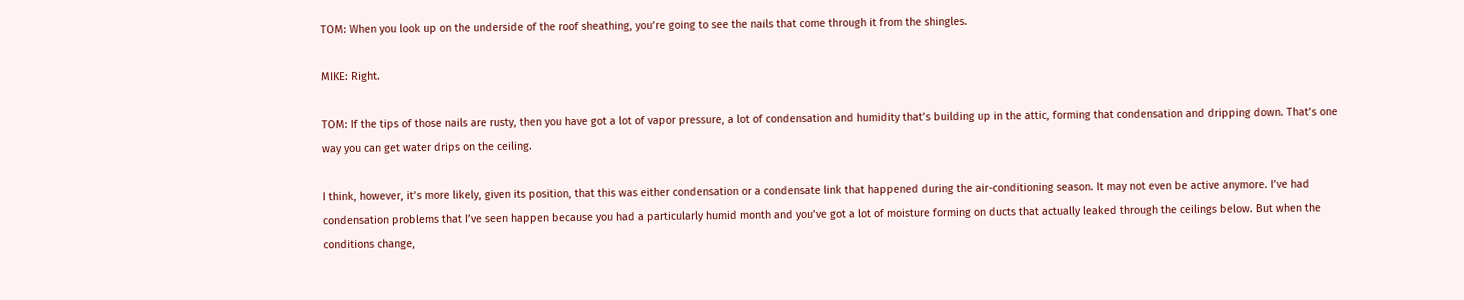TOM: When you look up on the underside of the roof sheathing, you’re going to see the nails that come through it from the shingles.

MIKE: Right.

TOM: If the tips of those nails are rusty, then you have got a lot of vapor pressure, a lot of condensation and humidity that’s building up in the attic, forming that condensation and dripping down. That’s one way you can get water drips on the ceiling.

I think, however, it’s more likely, given its position, that this was either condensation or a condensate link that happened during the air-conditioning season. It may not even be active anymore. I’ve had condensation problems that I’ve seen happen because you had a particularly humid month and you’ve got a lot of moisture forming on ducts that actually leaked through the ceilings below. But when the conditions change,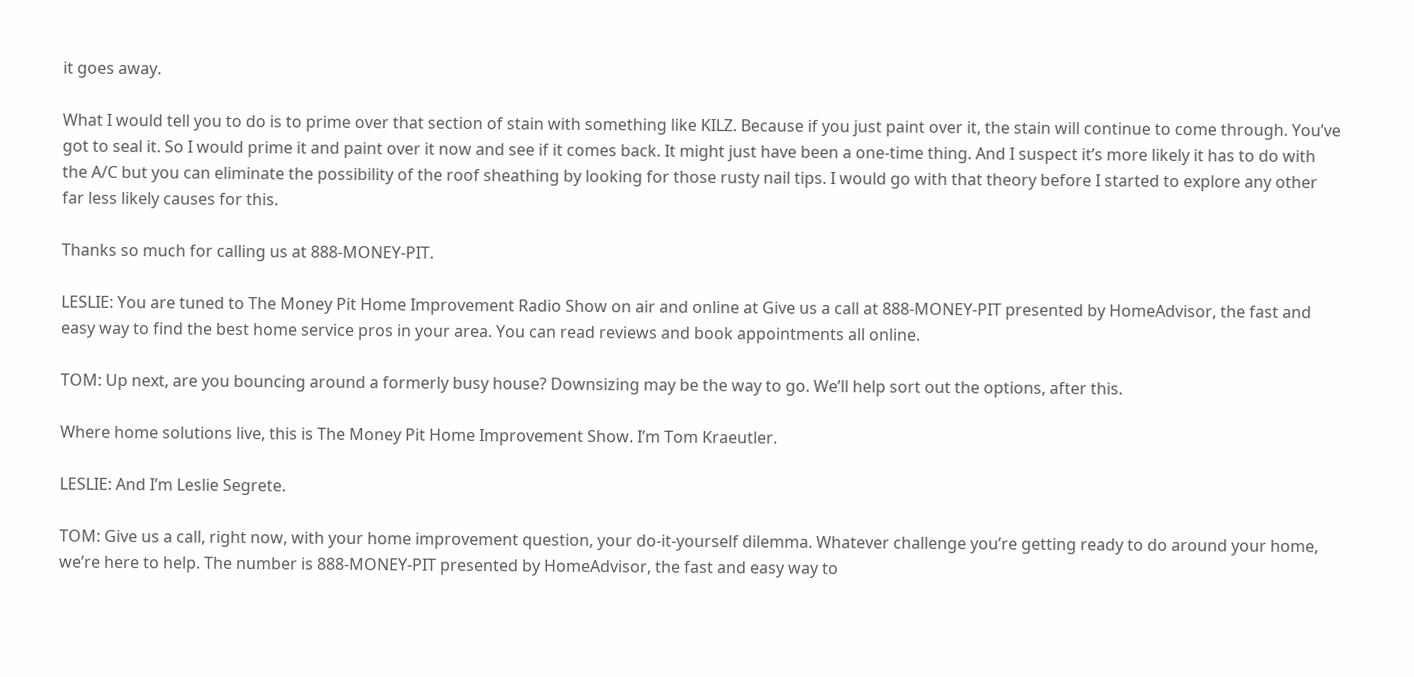it goes away.

What I would tell you to do is to prime over that section of stain with something like KILZ. Because if you just paint over it, the stain will continue to come through. You’ve got to seal it. So I would prime it and paint over it now and see if it comes back. It might just have been a one-time thing. And I suspect it’s more likely it has to do with the A/C but you can eliminate the possibility of the roof sheathing by looking for those rusty nail tips. I would go with that theory before I started to explore any other far less likely causes for this.

Thanks so much for calling us at 888-MONEY-PIT.

LESLIE: You are tuned to The Money Pit Home Improvement Radio Show on air and online at Give us a call at 888-MONEY-PIT presented by HomeAdvisor, the fast and easy way to find the best home service pros in your area. You can read reviews and book appointments all online.

TOM: Up next, are you bouncing around a formerly busy house? Downsizing may be the way to go. We’ll help sort out the options, after this.

Where home solutions live, this is The Money Pit Home Improvement Show. I’m Tom Kraeutler.

LESLIE: And I’m Leslie Segrete.

TOM: Give us a call, right now, with your home improvement question, your do-it-yourself dilemma. Whatever challenge you’re getting ready to do around your home, we’re here to help. The number is 888-MONEY-PIT presented by HomeAdvisor, the fast and easy way to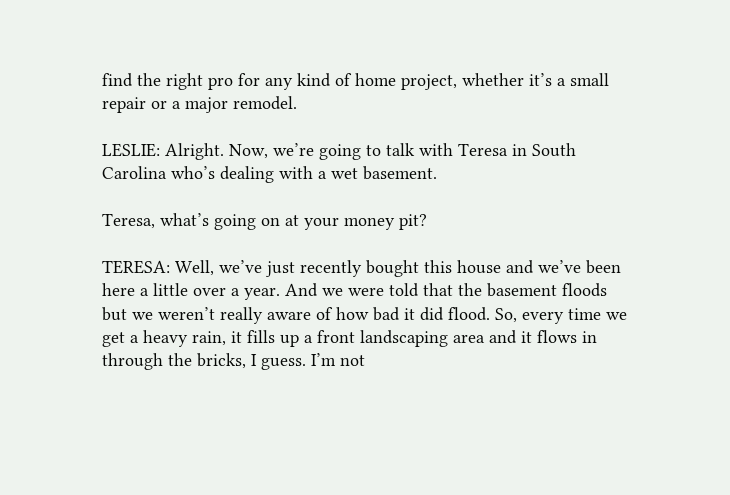find the right pro for any kind of home project, whether it’s a small repair or a major remodel.

LESLIE: Alright. Now, we’re going to talk with Teresa in South Carolina who’s dealing with a wet basement.

Teresa, what’s going on at your money pit?

TERESA: Well, we’ve just recently bought this house and we’ve been here a little over a year. And we were told that the basement floods but we weren’t really aware of how bad it did flood. So, every time we get a heavy rain, it fills up a front landscaping area and it flows in through the bricks, I guess. I’m not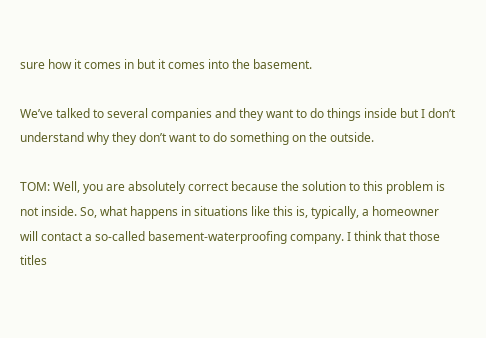sure how it comes in but it comes into the basement.

We’ve talked to several companies and they want to do things inside but I don’t understand why they don’t want to do something on the outside.

TOM: Well, you are absolutely correct because the solution to this problem is not inside. So, what happens in situations like this is, typically, a homeowner will contact a so-called basement-waterproofing company. I think that those titles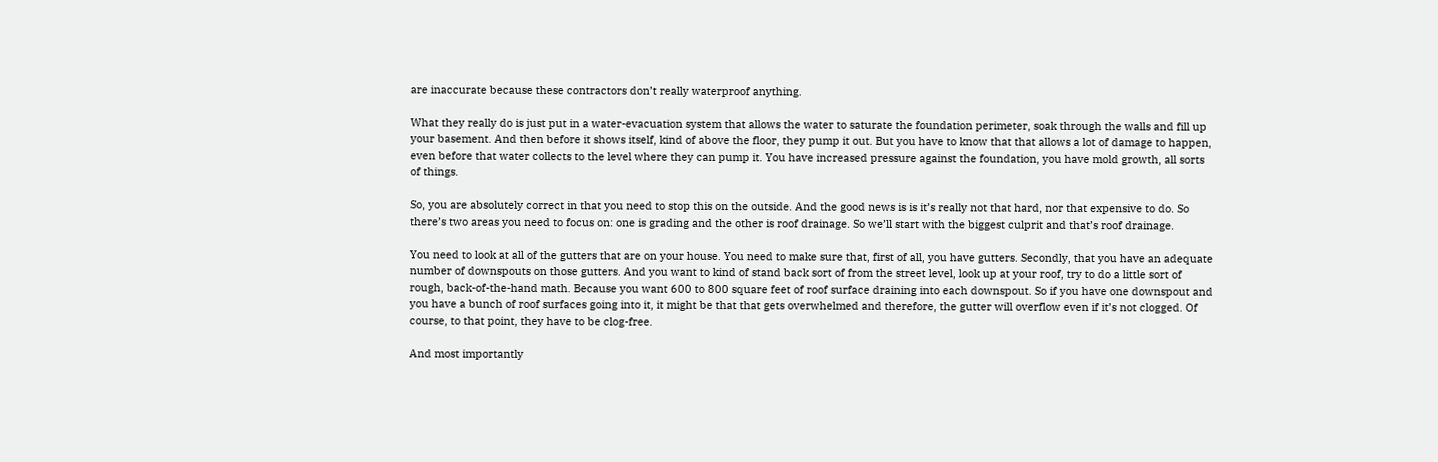are inaccurate because these contractors don’t really waterproof anything.

What they really do is just put in a water-evacuation system that allows the water to saturate the foundation perimeter, soak through the walls and fill up your basement. And then before it shows itself, kind of above the floor, they pump it out. But you have to know that that allows a lot of damage to happen, even before that water collects to the level where they can pump it. You have increased pressure against the foundation, you have mold growth, all sorts of things.

So, you are absolutely correct in that you need to stop this on the outside. And the good news is is it’s really not that hard, nor that expensive to do. So there’s two areas you need to focus on: one is grading and the other is roof drainage. So we’ll start with the biggest culprit and that’s roof drainage.

You need to look at all of the gutters that are on your house. You need to make sure that, first of all, you have gutters. Secondly, that you have an adequate number of downspouts on those gutters. And you want to kind of stand back sort of from the street level, look up at your roof, try to do a little sort of rough, back-of-the-hand math. Because you want 600 to 800 square feet of roof surface draining into each downspout. So if you have one downspout and you have a bunch of roof surfaces going into it, it might be that that gets overwhelmed and therefore, the gutter will overflow even if it’s not clogged. Of course, to that point, they have to be clog-free.

And most importantly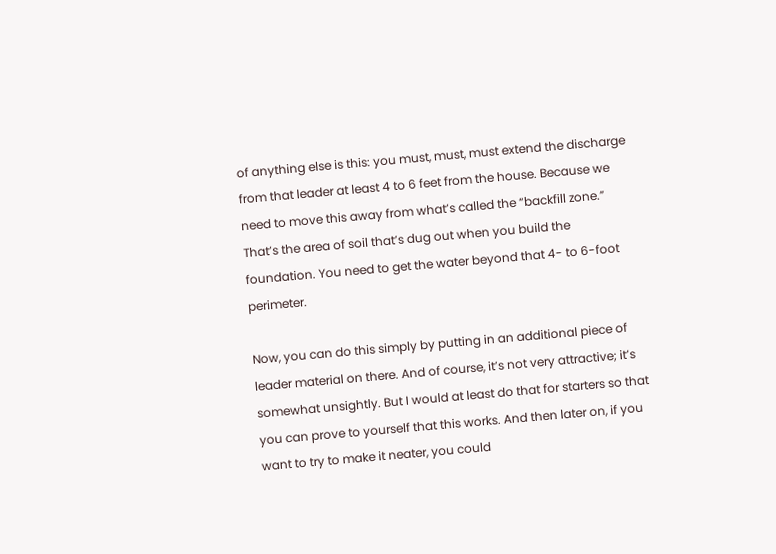of anything else is this: you must, must, must extend the discharge from that leader at least 4 to 6 feet from the house. Because we need to move this away from what’s called the “backfill zone.” That’s the area of soil that’s dug out when you build the foundation. You need to get the water beyond that 4- to 6-foot perimeter.

Now, you can do this simply by putting in an additional piece of leader material on there. And of course, it’s not very attractive; it’s somewhat unsightly. But I would at least do that for starters so that you can prove to yourself that this works. And then later on, if you want to try to make it neater, you could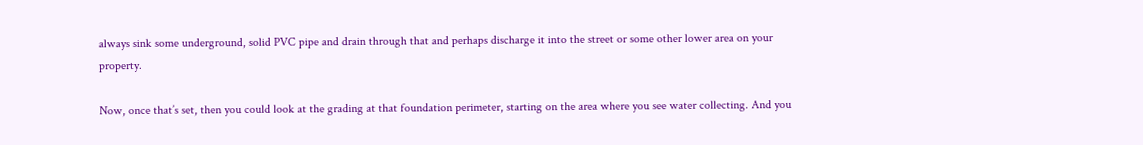always sink some underground, solid PVC pipe and drain through that and perhaps discharge it into the street or some other lower area on your property.

Now, once that’s set, then you could look at the grading at that foundation perimeter, starting on the area where you see water collecting. And you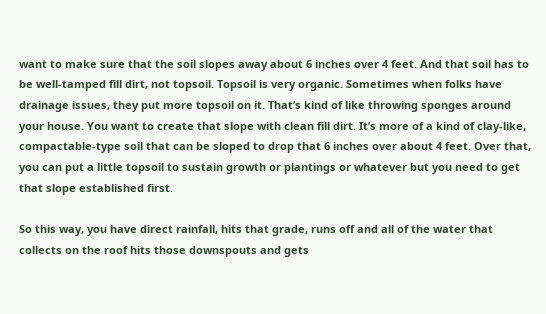want to make sure that the soil slopes away about 6 inches over 4 feet. And that soil has to be well-tamped fill dirt, not topsoil. Topsoil is very organic. Sometimes when folks have drainage issues, they put more topsoil on it. That’s kind of like throwing sponges around your house. You want to create that slope with clean fill dirt. It’s more of a kind of clay-like, compactable-type soil that can be sloped to drop that 6 inches over about 4 feet. Over that, you can put a little topsoil to sustain growth or plantings or whatever but you need to get that slope established first.

So this way, you have direct rainfall, hits that grade, runs off and all of the water that collects on the roof hits those downspouts and gets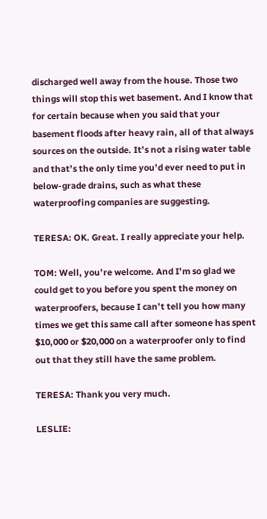discharged well away from the house. Those two things will stop this wet basement. And I know that for certain because when you said that your basement floods after heavy rain, all of that always sources on the outside. It’s not a rising water table and that’s the only time you’d ever need to put in below-grade drains, such as what these waterproofing companies are suggesting.

TERESA: OK. Great. I really appreciate your help.

TOM: Well, you’re welcome. And I’m so glad we could get to you before you spent the money on waterproofers, because I can’t tell you how many times we get this same call after someone has spent $10,000 or $20,000 on a waterproofer only to find out that they still have the same problem.

TERESA: Thank you very much.

LESLIE: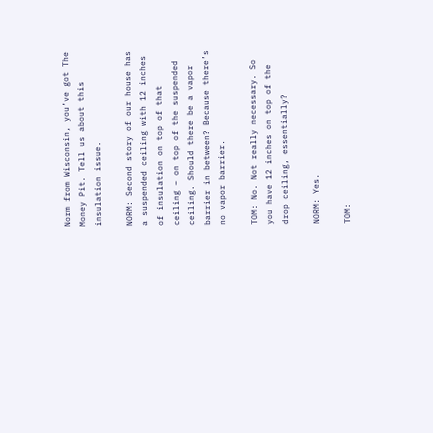Norm from Wisconsin, you’ve got The Money Pit. Tell us about this insulation issue.

NORM: Second story of our house has a suspended ceiling with 12 inches of insulation on top of that ceiling – on top of the suspended ceiling. Should there be a vapor barrier in between? Because there’s no vapor barrier.

TOM: No. Not really necessary. So you have 12 inches on top of the drop ceiling, essentially?

NORM: Yes.

TOM: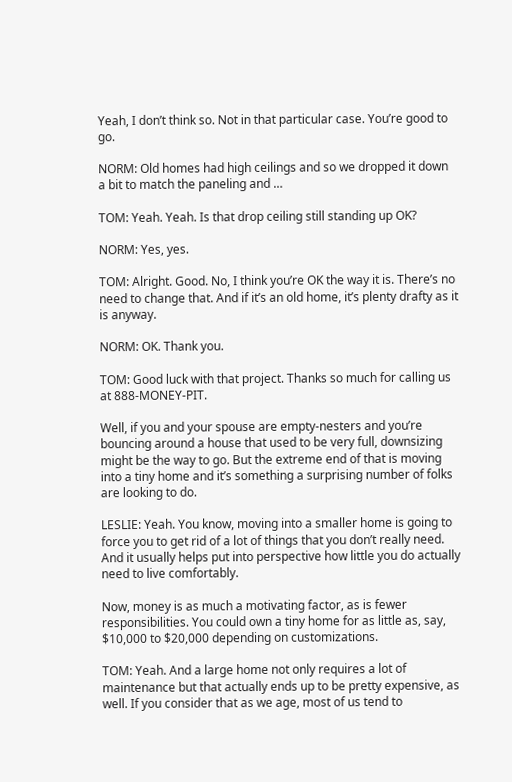Yeah, I don’t think so. Not in that particular case. You’re good to go.

NORM: Old homes had high ceilings and so we dropped it down a bit to match the paneling and …

TOM: Yeah. Yeah. Is that drop ceiling still standing up OK?

NORM: Yes, yes.

TOM: Alright. Good. No, I think you’re OK the way it is. There’s no need to change that. And if it’s an old home, it’s plenty drafty as it is anyway.

NORM: OK. Thank you.

TOM: Good luck with that project. Thanks so much for calling us at 888-MONEY-PIT.

Well, if you and your spouse are empty-nesters and you’re bouncing around a house that used to be very full, downsizing might be the way to go. But the extreme end of that is moving into a tiny home and it’s something a surprising number of folks are looking to do.

LESLIE: Yeah. You know, moving into a smaller home is going to force you to get rid of a lot of things that you don’t really need. And it usually helps put into perspective how little you do actually need to live comfortably.

Now, money is as much a motivating factor, as is fewer responsibilities. You could own a tiny home for as little as, say, $10,000 to $20,000 depending on customizations.

TOM: Yeah. And a large home not only requires a lot of maintenance but that actually ends up to be pretty expensive, as well. If you consider that as we age, most of us tend to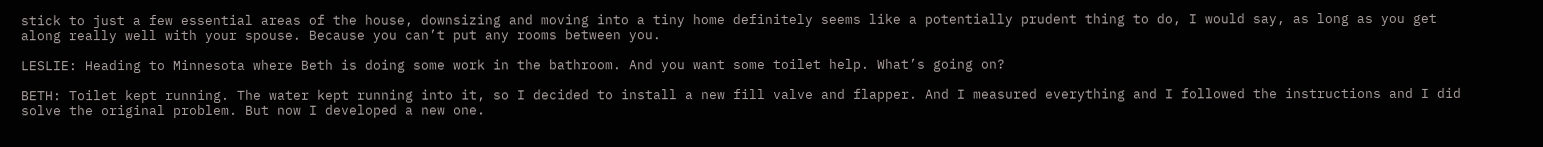stick to just a few essential areas of the house, downsizing and moving into a tiny home definitely seems like a potentially prudent thing to do, I would say, as long as you get along really well with your spouse. Because you can’t put any rooms between you.

LESLIE: Heading to Minnesota where Beth is doing some work in the bathroom. And you want some toilet help. What’s going on?

BETH: Toilet kept running. The water kept running into it, so I decided to install a new fill valve and flapper. And I measured everything and I followed the instructions and I did solve the original problem. But now I developed a new one.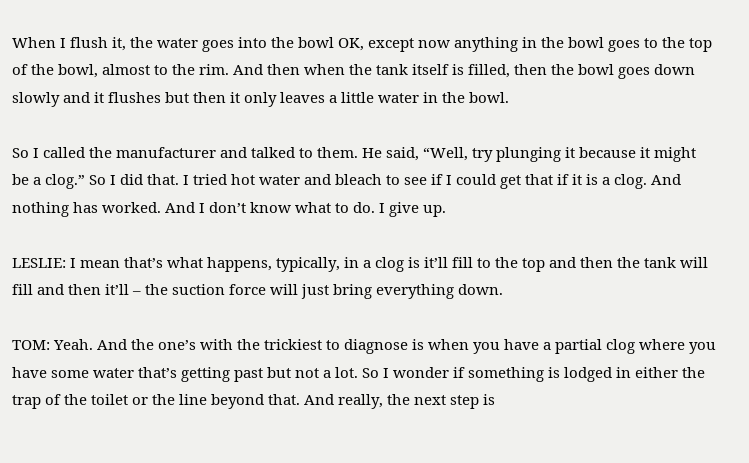When I flush it, the water goes into the bowl OK, except now anything in the bowl goes to the top of the bowl, almost to the rim. And then when the tank itself is filled, then the bowl goes down slowly and it flushes but then it only leaves a little water in the bowl.

So I called the manufacturer and talked to them. He said, “Well, try plunging it because it might be a clog.” So I did that. I tried hot water and bleach to see if I could get that if it is a clog. And nothing has worked. And I don’t know what to do. I give up.

LESLIE: I mean that’s what happens, typically, in a clog is it’ll fill to the top and then the tank will fill and then it’ll – the suction force will just bring everything down.

TOM: Yeah. And the one’s with the trickiest to diagnose is when you have a partial clog where you have some water that’s getting past but not a lot. So I wonder if something is lodged in either the trap of the toilet or the line beyond that. And really, the next step is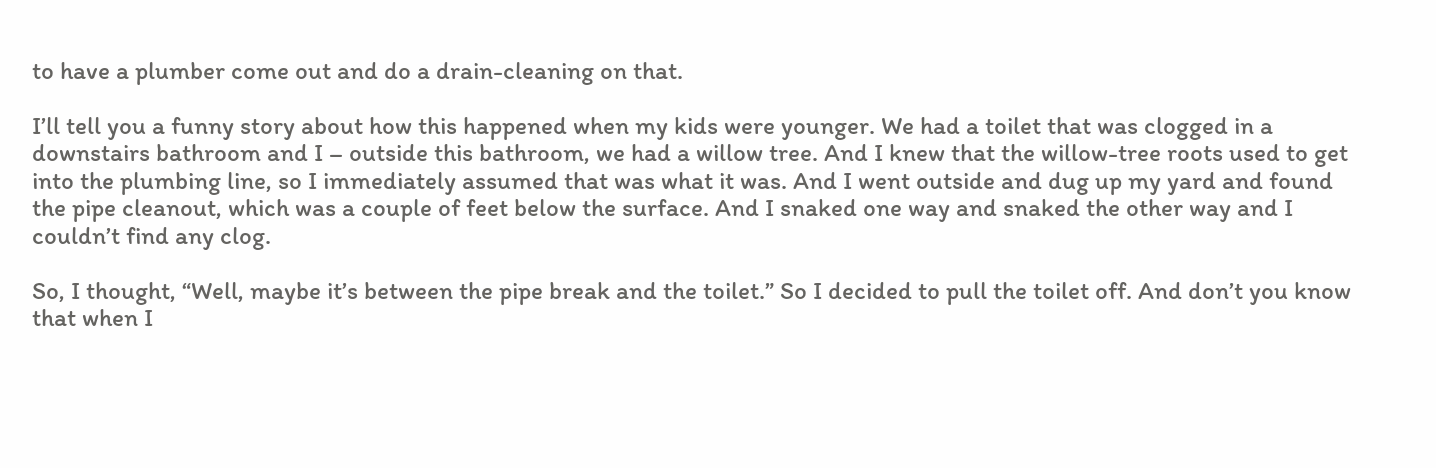to have a plumber come out and do a drain-cleaning on that.

I’ll tell you a funny story about how this happened when my kids were younger. We had a toilet that was clogged in a downstairs bathroom and I – outside this bathroom, we had a willow tree. And I knew that the willow-tree roots used to get into the plumbing line, so I immediately assumed that was what it was. And I went outside and dug up my yard and found the pipe cleanout, which was a couple of feet below the surface. And I snaked one way and snaked the other way and I couldn’t find any clog.

So, I thought, “Well, maybe it’s between the pipe break and the toilet.” So I decided to pull the toilet off. And don’t you know that when I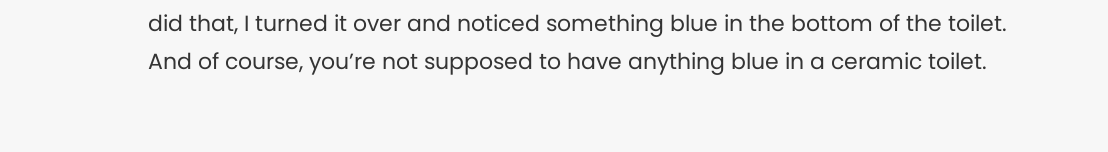did that, I turned it over and noticed something blue in the bottom of the toilet. And of course, you’re not supposed to have anything blue in a ceramic toilet.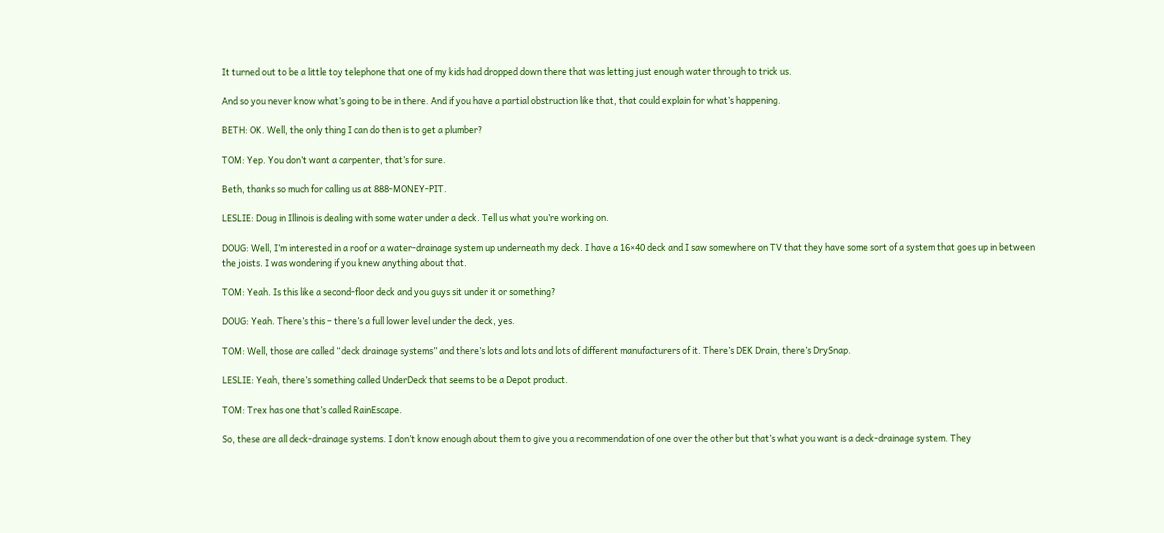It turned out to be a little toy telephone that one of my kids had dropped down there that was letting just enough water through to trick us.

And so you never know what’s going to be in there. And if you have a partial obstruction like that, that could explain for what’s happening.

BETH: OK. Well, the only thing I can do then is to get a plumber?

TOM: Yep. You don’t want a carpenter, that’s for sure.

Beth, thanks so much for calling us at 888-MONEY-PIT.

LESLIE: Doug in Illinois is dealing with some water under a deck. Tell us what you’re working on.

DOUG: Well, I’m interested in a roof or a water-drainage system up underneath my deck. I have a 16×40 deck and I saw somewhere on TV that they have some sort of a system that goes up in between the joists. I was wondering if you knew anything about that.

TOM: Yeah. Is this like a second-floor deck and you guys sit under it or something?

DOUG: Yeah. There’s this – there’s a full lower level under the deck, yes.

TOM: Well, those are called “deck drainage systems” and there’s lots and lots and lots of different manufacturers of it. There’s DEK Drain, there’s DrySnap.

LESLIE: Yeah, there’s something called UnderDeck that seems to be a Depot product.

TOM: Trex has one that’s called RainEscape.

So, these are all deck-drainage systems. I don’t know enough about them to give you a recommendation of one over the other but that’s what you want is a deck-drainage system. They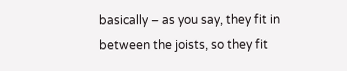basically – as you say, they fit in between the joists, so they fit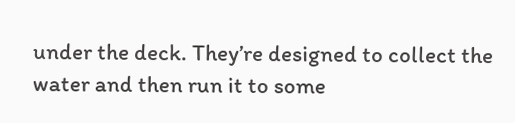under the deck. They’re designed to collect the water and then run it to some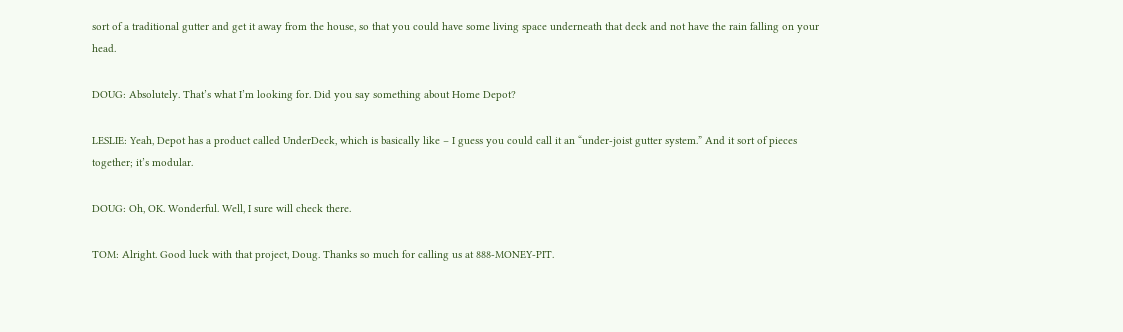sort of a traditional gutter and get it away from the house, so that you could have some living space underneath that deck and not have the rain falling on your head.

DOUG: Absolutely. That’s what I’m looking for. Did you say something about Home Depot?

LESLIE: Yeah, Depot has a product called UnderDeck, which is basically like – I guess you could call it an “under-joist gutter system.” And it sort of pieces together; it’s modular.

DOUG: Oh, OK. Wonderful. Well, I sure will check there.

TOM: Alright. Good luck with that project, Doug. Thanks so much for calling us at 888-MONEY-PIT.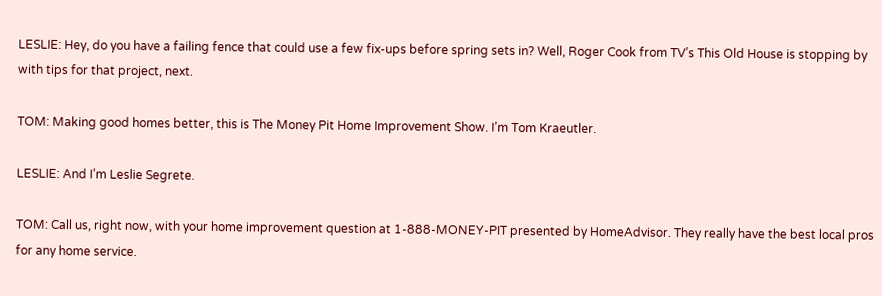LESLIE: Hey, do you have a failing fence that could use a few fix-ups before spring sets in? Well, Roger Cook from TV’s This Old House is stopping by with tips for that project, next.

TOM: Making good homes better, this is The Money Pit Home Improvement Show. I’m Tom Kraeutler.

LESLIE: And I’m Leslie Segrete.

TOM: Call us, right now, with your home improvement question at 1-888-MONEY-PIT presented by HomeAdvisor. They really have the best local pros for any home service.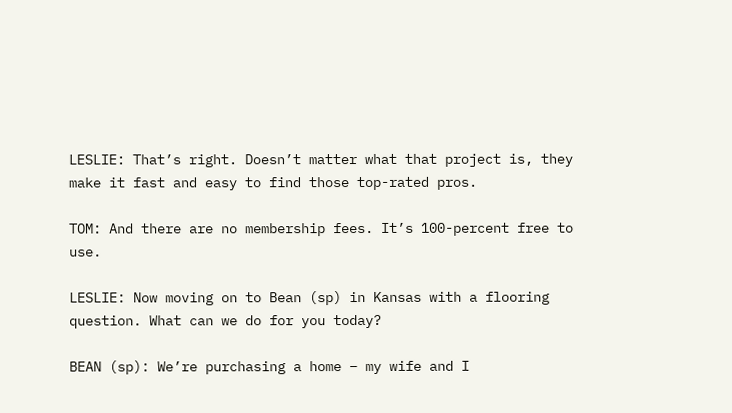LESLIE: That’s right. Doesn’t matter what that project is, they make it fast and easy to find those top-rated pros.

TOM: And there are no membership fees. It’s 100-percent free to use.

LESLIE: Now moving on to Bean (sp) in Kansas with a flooring question. What can we do for you today?

BEAN (sp): We’re purchasing a home – my wife and I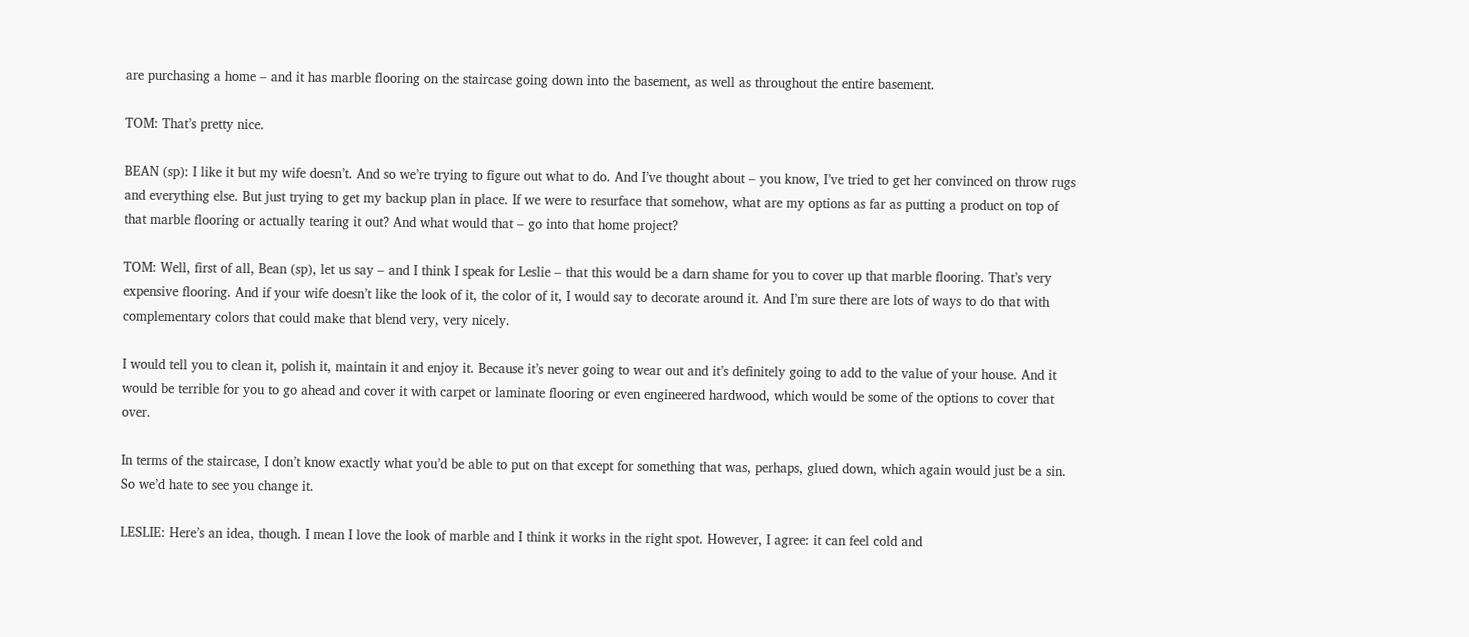are purchasing a home – and it has marble flooring on the staircase going down into the basement, as well as throughout the entire basement.

TOM: That’s pretty nice.

BEAN (sp): I like it but my wife doesn’t. And so we’re trying to figure out what to do. And I’ve thought about – you know, I’ve tried to get her convinced on throw rugs and everything else. But just trying to get my backup plan in place. If we were to resurface that somehow, what are my options as far as putting a product on top of that marble flooring or actually tearing it out? And what would that – go into that home project?

TOM: Well, first of all, Bean (sp), let us say – and I think I speak for Leslie – that this would be a darn shame for you to cover up that marble flooring. That’s very expensive flooring. And if your wife doesn’t like the look of it, the color of it, I would say to decorate around it. And I’m sure there are lots of ways to do that with complementary colors that could make that blend very, very nicely.

I would tell you to clean it, polish it, maintain it and enjoy it. Because it’s never going to wear out and it’s definitely going to add to the value of your house. And it would be terrible for you to go ahead and cover it with carpet or laminate flooring or even engineered hardwood, which would be some of the options to cover that over.

In terms of the staircase, I don’t know exactly what you’d be able to put on that except for something that was, perhaps, glued down, which again would just be a sin. So we’d hate to see you change it.

LESLIE: Here’s an idea, though. I mean I love the look of marble and I think it works in the right spot. However, I agree: it can feel cold and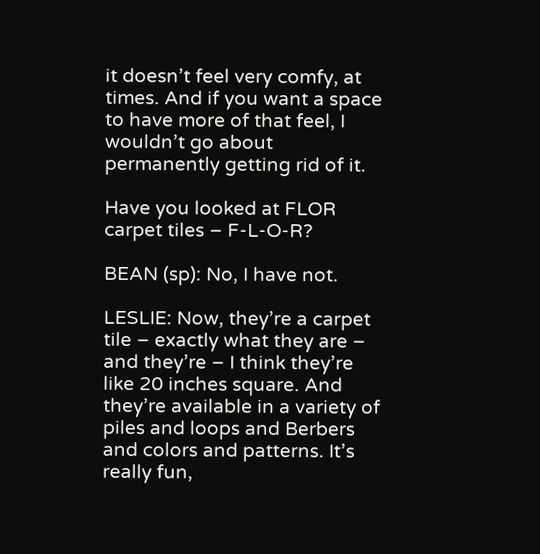it doesn’t feel very comfy, at times. And if you want a space to have more of that feel, I wouldn’t go about permanently getting rid of it.

Have you looked at FLOR carpet tiles – F-L-O-R?

BEAN (sp): No, I have not.

LESLIE: Now, they’re a carpet tile – exactly what they are – and they’re – I think they’re like 20 inches square. And they’re available in a variety of piles and loops and Berbers and colors and patterns. It’s really fun,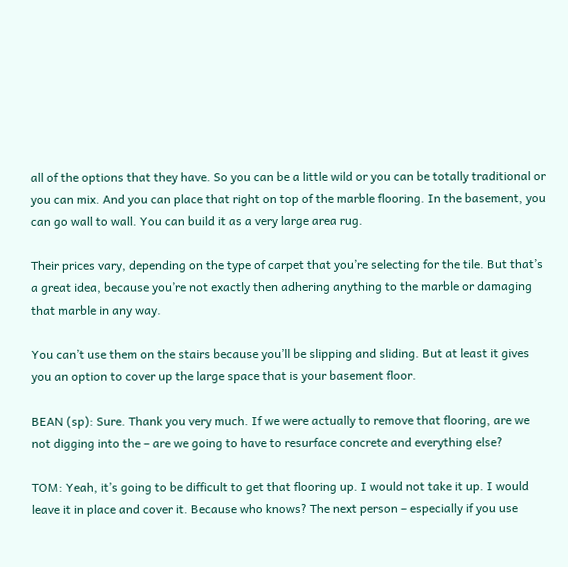all of the options that they have. So you can be a little wild or you can be totally traditional or you can mix. And you can place that right on top of the marble flooring. In the basement, you can go wall to wall. You can build it as a very large area rug.

Their prices vary, depending on the type of carpet that you’re selecting for the tile. But that’s a great idea, because you’re not exactly then adhering anything to the marble or damaging that marble in any way.

You can’t use them on the stairs because you’ll be slipping and sliding. But at least it gives you an option to cover up the large space that is your basement floor.

BEAN (sp): Sure. Thank you very much. If we were actually to remove that flooring, are we not digging into the – are we going to have to resurface concrete and everything else?

TOM: Yeah, it’s going to be difficult to get that flooring up. I would not take it up. I would leave it in place and cover it. Because who knows? The next person – especially if you use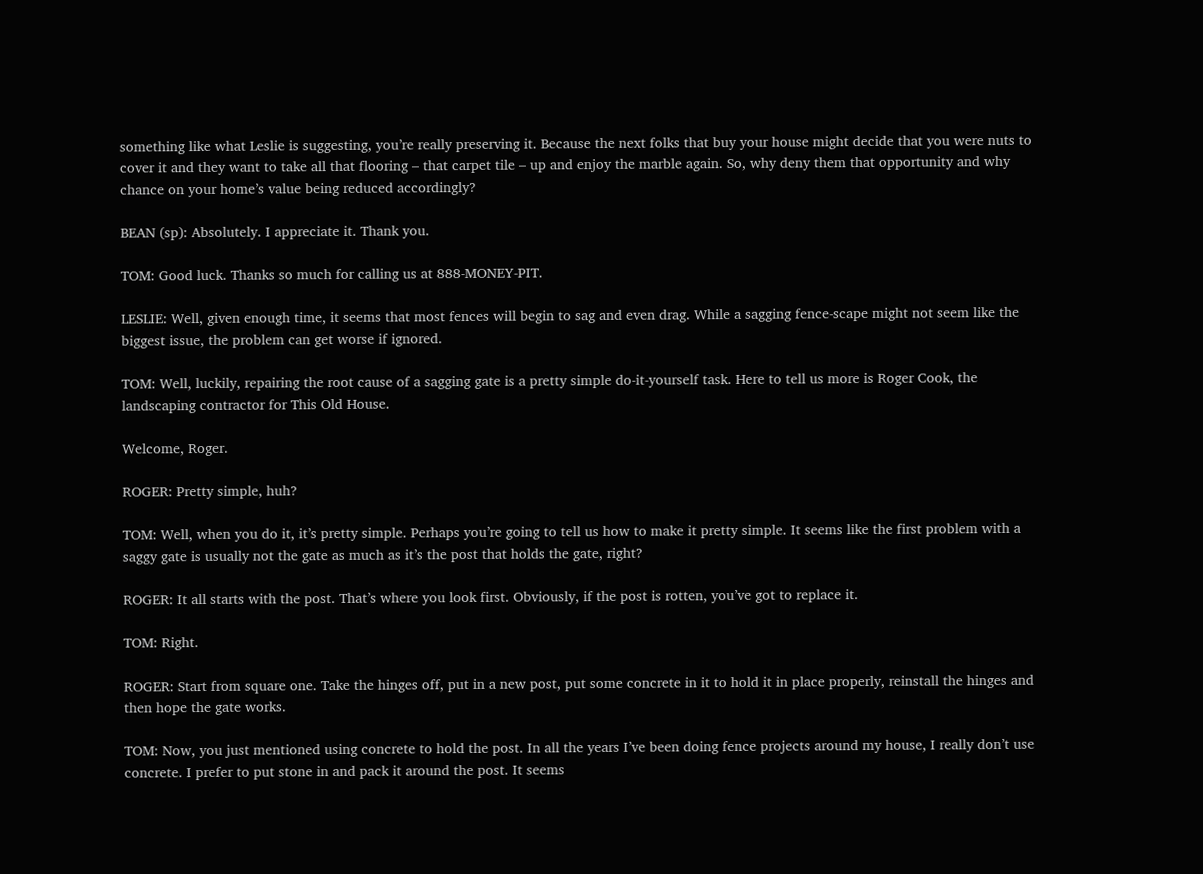something like what Leslie is suggesting, you’re really preserving it. Because the next folks that buy your house might decide that you were nuts to cover it and they want to take all that flooring – that carpet tile – up and enjoy the marble again. So, why deny them that opportunity and why chance on your home’s value being reduced accordingly?

BEAN (sp): Absolutely. I appreciate it. Thank you.

TOM: Good luck. Thanks so much for calling us at 888-MONEY-PIT.

LESLIE: Well, given enough time, it seems that most fences will begin to sag and even drag. While a sagging fence-scape might not seem like the biggest issue, the problem can get worse if ignored.

TOM: Well, luckily, repairing the root cause of a sagging gate is a pretty simple do-it-yourself task. Here to tell us more is Roger Cook, the landscaping contractor for This Old House.

Welcome, Roger.

ROGER: Pretty simple, huh?

TOM: Well, when you do it, it’s pretty simple. Perhaps you’re going to tell us how to make it pretty simple. It seems like the first problem with a saggy gate is usually not the gate as much as it’s the post that holds the gate, right?

ROGER: It all starts with the post. That’s where you look first. Obviously, if the post is rotten, you’ve got to replace it.

TOM: Right.

ROGER: Start from square one. Take the hinges off, put in a new post, put some concrete in it to hold it in place properly, reinstall the hinges and then hope the gate works.

TOM: Now, you just mentioned using concrete to hold the post. In all the years I’ve been doing fence projects around my house, I really don’t use concrete. I prefer to put stone in and pack it around the post. It seems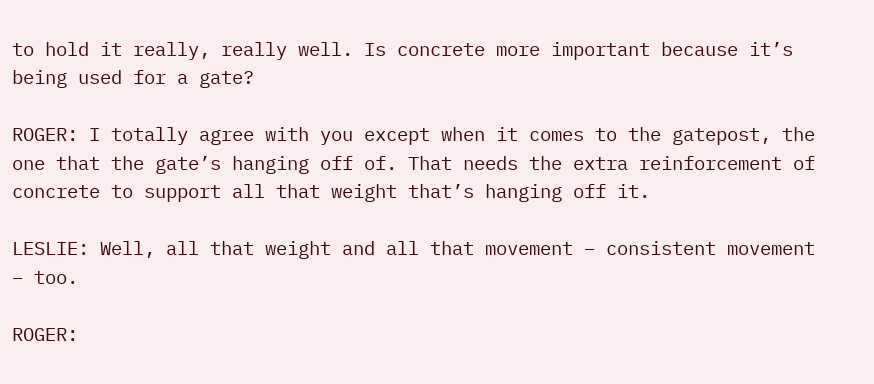to hold it really, really well. Is concrete more important because it’s being used for a gate?

ROGER: I totally agree with you except when it comes to the gatepost, the one that the gate’s hanging off of. That needs the extra reinforcement of concrete to support all that weight that’s hanging off it.

LESLIE: Well, all that weight and all that movement – consistent movement – too.

ROGER: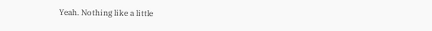Yeah. Nothing like a little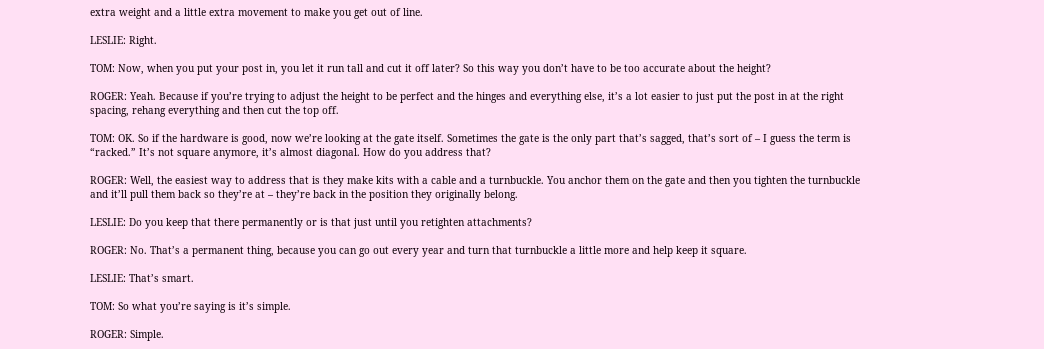extra weight and a little extra movement to make you get out of line.

LESLIE: Right.

TOM: Now, when you put your post in, you let it run tall and cut it off later? So this way you don’t have to be too accurate about the height?

ROGER: Yeah. Because if you’re trying to adjust the height to be perfect and the hinges and everything else, it’s a lot easier to just put the post in at the right spacing, rehang everything and then cut the top off.

TOM: OK. So if the hardware is good, now we’re looking at the gate itself. Sometimes the gate is the only part that’s sagged, that’s sort of – I guess the term is “racked.” It’s not square anymore, it’s almost diagonal. How do you address that?

ROGER: Well, the easiest way to address that is they make kits with a cable and a turnbuckle. You anchor them on the gate and then you tighten the turnbuckle and it’ll pull them back so they’re at – they’re back in the position they originally belong.

LESLIE: Do you keep that there permanently or is that just until you retighten attachments?

ROGER: No. That’s a permanent thing, because you can go out every year and turn that turnbuckle a little more and help keep it square.

LESLIE: That’s smart.

TOM: So what you’re saying is it’s simple.

ROGER: Simple.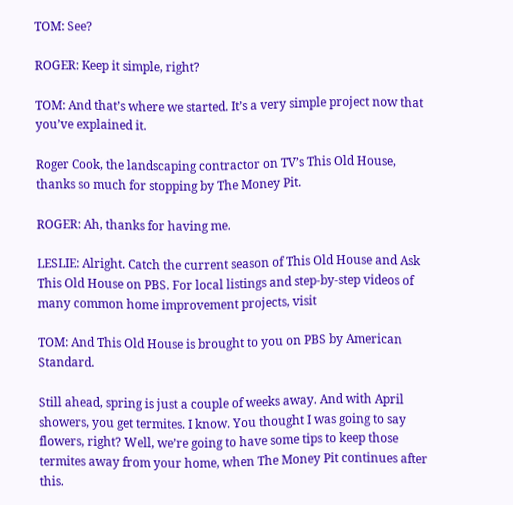TOM: See?

ROGER: Keep it simple, right?

TOM: And that’s where we started. It’s a very simple project now that you’ve explained it.

Roger Cook, the landscaping contractor on TV’s This Old House, thanks so much for stopping by The Money Pit.

ROGER: Ah, thanks for having me.

LESLIE: Alright. Catch the current season of This Old House and Ask This Old House on PBS. For local listings and step-by-step videos of many common home improvement projects, visit

TOM: And This Old House is brought to you on PBS by American Standard.

Still ahead, spring is just a couple of weeks away. And with April showers, you get termites. I know. You thought I was going to say flowers, right? Well, we’re going to have some tips to keep those termites away from your home, when The Money Pit continues after this.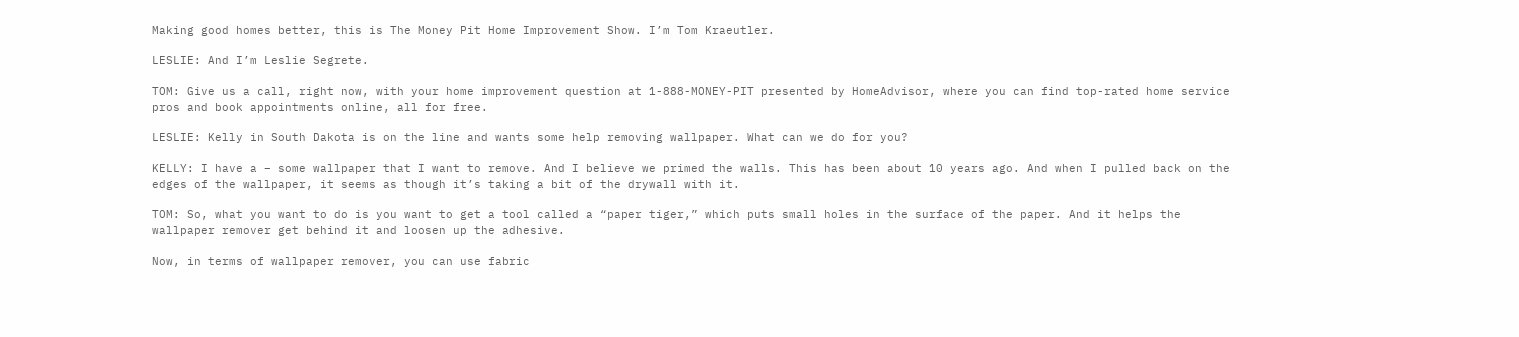Making good homes better, this is The Money Pit Home Improvement Show. I’m Tom Kraeutler.

LESLIE: And I’m Leslie Segrete.

TOM: Give us a call, right now, with your home improvement question at 1-888-MONEY-PIT presented by HomeAdvisor, where you can find top-rated home service pros and book appointments online, all for free.

LESLIE: Kelly in South Dakota is on the line and wants some help removing wallpaper. What can we do for you?

KELLY: I have a – some wallpaper that I want to remove. And I believe we primed the walls. This has been about 10 years ago. And when I pulled back on the edges of the wallpaper, it seems as though it’s taking a bit of the drywall with it.

TOM: So, what you want to do is you want to get a tool called a “paper tiger,” which puts small holes in the surface of the paper. And it helps the wallpaper remover get behind it and loosen up the adhesive.

Now, in terms of wallpaper remover, you can use fabric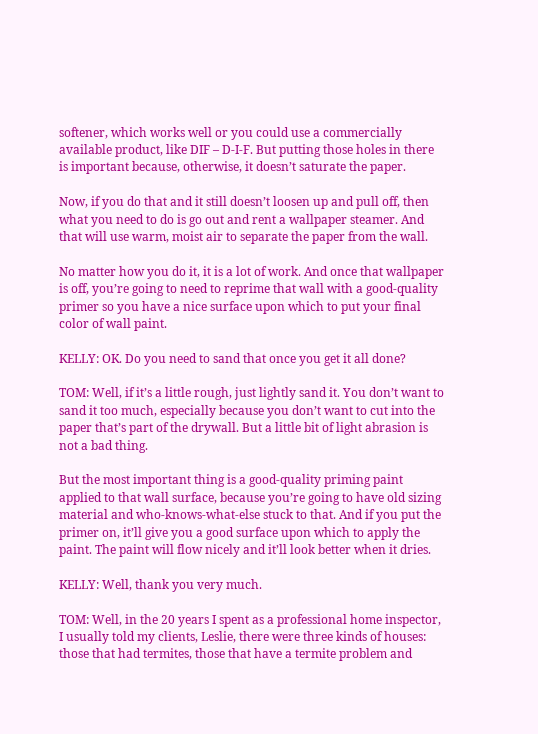softener, which works well or you could use a commercially available product, like DIF – D-I-F. But putting those holes in there is important because, otherwise, it doesn’t saturate the paper.

Now, if you do that and it still doesn’t loosen up and pull off, then what you need to do is go out and rent a wallpaper steamer. And that will use warm, moist air to separate the paper from the wall.

No matter how you do it, it is a lot of work. And once that wallpaper is off, you’re going to need to reprime that wall with a good-quality primer so you have a nice surface upon which to put your final color of wall paint.

KELLY: OK. Do you need to sand that once you get it all done?

TOM: Well, if it’s a little rough, just lightly sand it. You don’t want to sand it too much, especially because you don’t want to cut into the paper that’s part of the drywall. But a little bit of light abrasion is not a bad thing.

But the most important thing is a good-quality priming paint applied to that wall surface, because you’re going to have old sizing material and who-knows-what-else stuck to that. And if you put the primer on, it’ll give you a good surface upon which to apply the paint. The paint will flow nicely and it’ll look better when it dries.

KELLY: Well, thank you very much.

TOM: Well, in the 20 years I spent as a professional home inspector, I usually told my clients, Leslie, there were three kinds of houses: those that had termites, those that have a termite problem and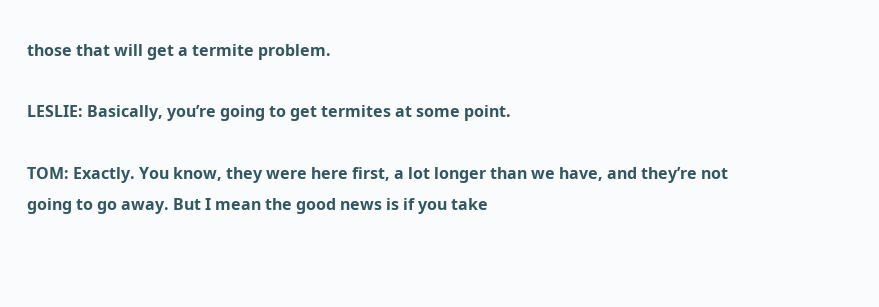those that will get a termite problem.

LESLIE: Basically, you’re going to get termites at some point.

TOM: Exactly. You know, they were here first, a lot longer than we have, and they’re not going to go away. But I mean the good news is if you take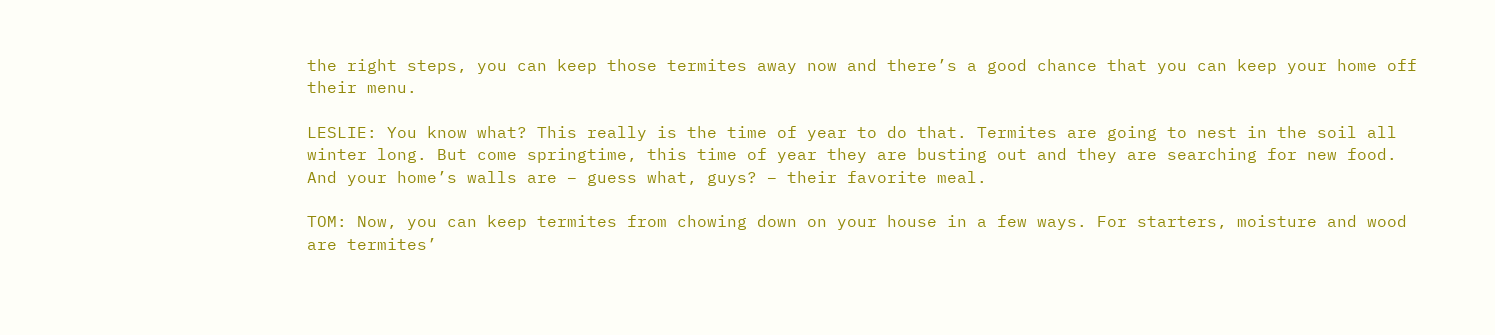the right steps, you can keep those termites away now and there’s a good chance that you can keep your home off their menu.

LESLIE: You know what? This really is the time of year to do that. Termites are going to nest in the soil all winter long. But come springtime, this time of year they are busting out and they are searching for new food. And your home’s walls are – guess what, guys? – their favorite meal.

TOM: Now, you can keep termites from chowing down on your house in a few ways. For starters, moisture and wood are termites’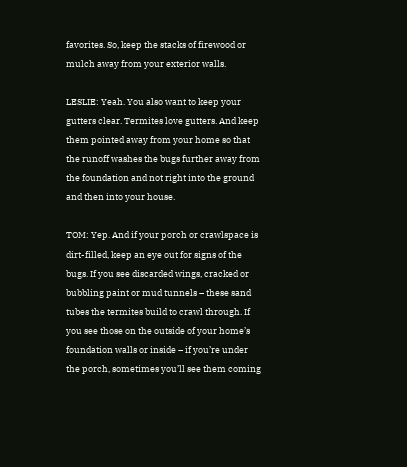favorites. So, keep the stacks of firewood or mulch away from your exterior walls.

LESLIE: Yeah. You also want to keep your gutters clear. Termites love gutters. And keep them pointed away from your home so that the runoff washes the bugs further away from the foundation and not right into the ground and then into your house.

TOM: Yep. And if your porch or crawlspace is dirt-filled, keep an eye out for signs of the bugs. If you see discarded wings, cracked or bubbling paint or mud tunnels – these sand tubes the termites build to crawl through. If you see those on the outside of your home’s foundation walls or inside – if you’re under the porch, sometimes you’ll see them coming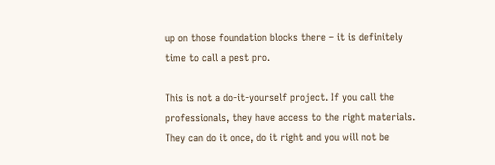up on those foundation blocks there – it is definitely time to call a pest pro.

This is not a do-it-yourself project. If you call the professionals, they have access to the right materials. They can do it once, do it right and you will not be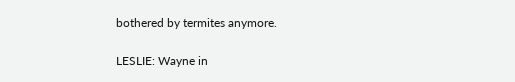bothered by termites anymore.

LESLIE: Wayne in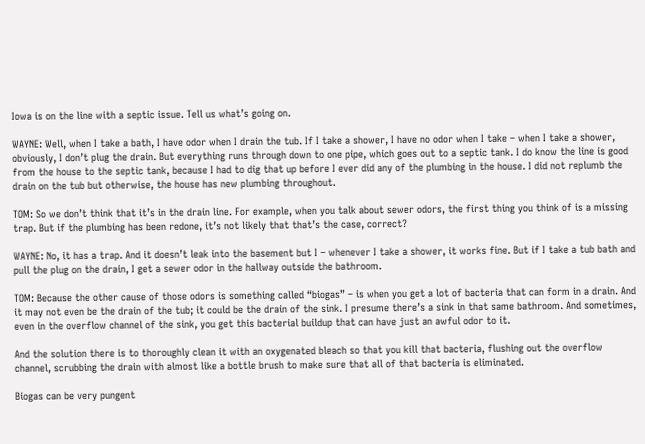Iowa is on the line with a septic issue. Tell us what’s going on.

WAYNE: Well, when I take a bath, I have odor when I drain the tub. If I take a shower, I have no odor when I take – when I take a shower, obviously, I don’t plug the drain. But everything runs through down to one pipe, which goes out to a septic tank. I do know the line is good from the house to the septic tank, because I had to dig that up before I ever did any of the plumbing in the house. I did not replumb the drain on the tub but otherwise, the house has new plumbing throughout.

TOM: So we don’t think that it’s in the drain line. For example, when you talk about sewer odors, the first thing you think of is a missing trap. But if the plumbing has been redone, it’s not likely that that’s the case, correct?

WAYNE: No, it has a trap. And it doesn’t leak into the basement but I – whenever I take a shower, it works fine. But if I take a tub bath and pull the plug on the drain, I get a sewer odor in the hallway outside the bathroom.

TOM: Because the other cause of those odors is something called “biogas” – is when you get a lot of bacteria that can form in a drain. And it may not even be the drain of the tub; it could be the drain of the sink. I presume there’s a sink in that same bathroom. And sometimes, even in the overflow channel of the sink, you get this bacterial buildup that can have just an awful odor to it.

And the solution there is to thoroughly clean it with an oxygenated bleach so that you kill that bacteria, flushing out the overflow channel, scrubbing the drain with almost like a bottle brush to make sure that all of that bacteria is eliminated.

Biogas can be very pungent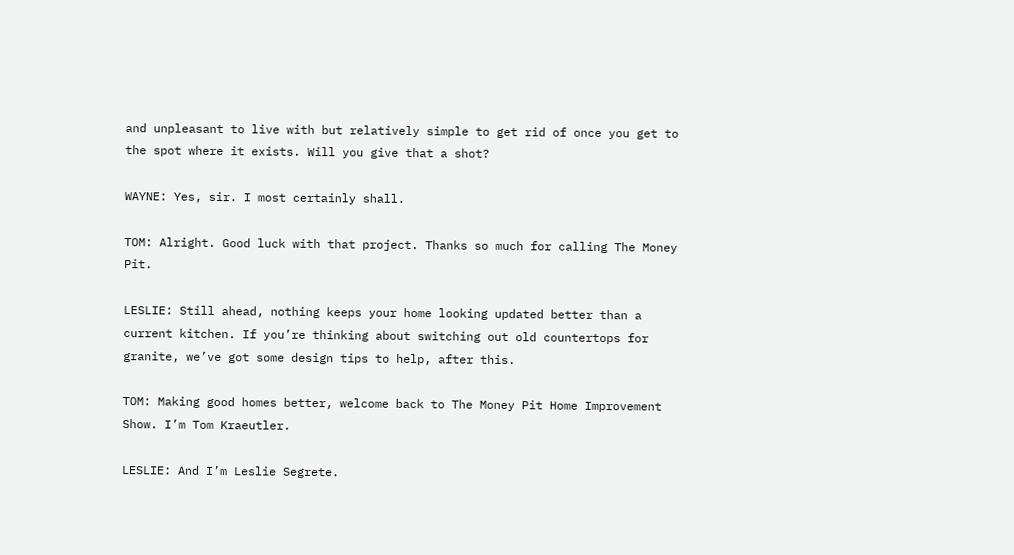and unpleasant to live with but relatively simple to get rid of once you get to the spot where it exists. Will you give that a shot?

WAYNE: Yes, sir. I most certainly shall.

TOM: Alright. Good luck with that project. Thanks so much for calling The Money Pit.

LESLIE: Still ahead, nothing keeps your home looking updated better than a current kitchen. If you’re thinking about switching out old countertops for granite, we’ve got some design tips to help, after this.

TOM: Making good homes better, welcome back to The Money Pit Home Improvement Show. I’m Tom Kraeutler.

LESLIE: And I’m Leslie Segrete.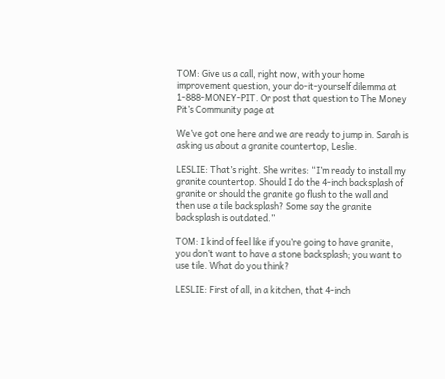TOM: Give us a call, right now, with your home improvement question, your do-it-yourself dilemma at 1-888-MONEY-PIT. Or post that question to The Money Pit’s Community page at

We’ve got one here and we are ready to jump in. Sarah is asking us about a granite countertop, Leslie.

LESLIE: That’s right. She writes: “I’m ready to install my granite countertop. Should I do the 4-inch backsplash of granite or should the granite go flush to the wall and then use a tile backsplash? Some say the granite backsplash is outdated.”

TOM: I kind of feel like if you’re going to have granite, you don’t want to have a stone backsplash; you want to use tile. What do you think?

LESLIE: First of all, in a kitchen, that 4-inch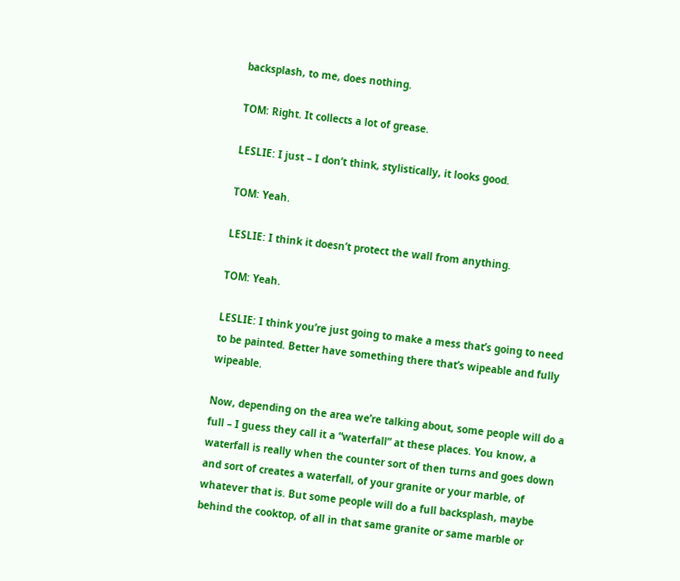backsplash, to me, does nothing.

TOM: Right. It collects a lot of grease.

LESLIE: I just – I don’t think, stylistically, it looks good.

TOM: Yeah.

LESLIE: I think it doesn’t protect the wall from anything.

TOM: Yeah.

LESLIE: I think you’re just going to make a mess that’s going to need to be painted. Better have something there that’s wipeable and fully wipeable.

Now, depending on the area we’re talking about, some people will do a full – I guess they call it a “waterfall” at these places. You know, a waterfall is really when the counter sort of then turns and goes down and sort of creates a waterfall, of your granite or your marble, of whatever that is. But some people will do a full backsplash, maybe behind the cooktop, of all in that same granite or same marble or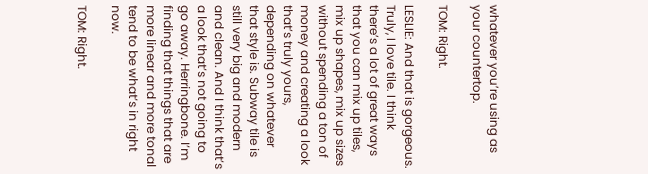whatever you’re using as your countertop.

TOM: Right.

LESLIE: And that is gorgeous. Truly, I love tile. I think there’s a lot of great ways that you can mix up tiles, mix up shapes, mix up sizes without spending a ton of money and creating a look that’s truly yours, depending on whatever that style is. Subway tile is still very big and modern and clean. And I think that’s a look that’s not going to go away. Herringbone. I’m finding that things that are more linear and more tonal tend to be what’s in right now.

TOM: Right.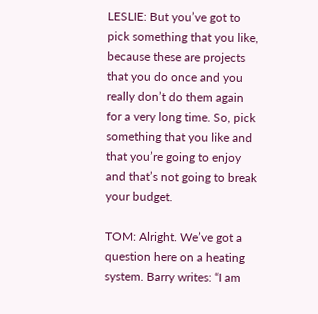LESLIE: But you’ve got to pick something that you like, because these are projects that you do once and you really don’t do them again for a very long time. So, pick something that you like and that you’re going to enjoy and that’s not going to break your budget.

TOM: Alright. We’ve got a question here on a heating system. Barry writes: “I am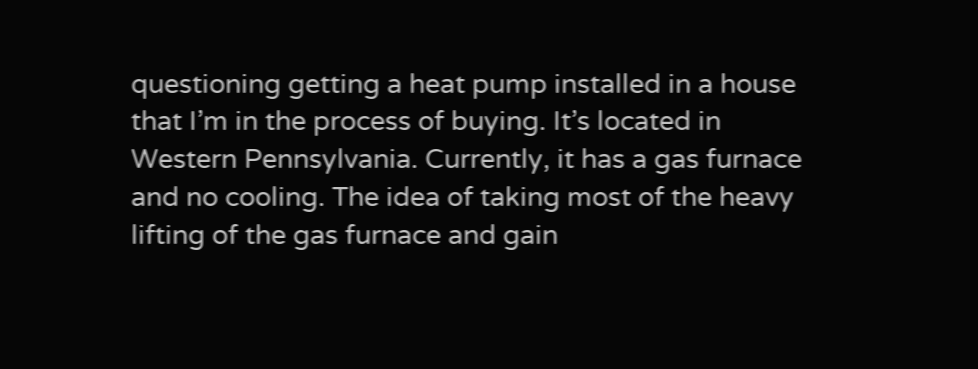questioning getting a heat pump installed in a house that I’m in the process of buying. It’s located in Western Pennsylvania. Currently, it has a gas furnace and no cooling. The idea of taking most of the heavy lifting of the gas furnace and gain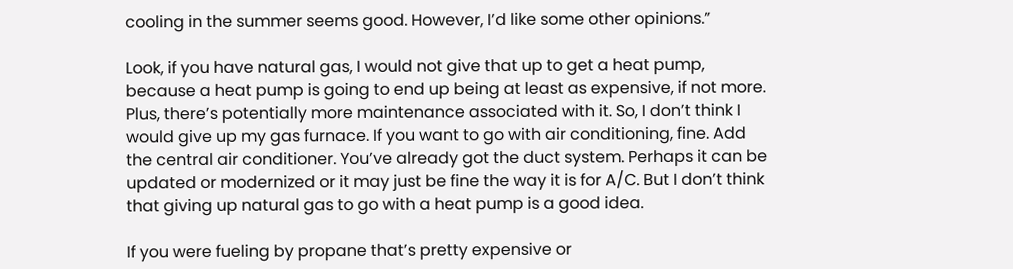cooling in the summer seems good. However, I’d like some other opinions.”

Look, if you have natural gas, I would not give that up to get a heat pump, because a heat pump is going to end up being at least as expensive, if not more. Plus, there’s potentially more maintenance associated with it. So, I don’t think I would give up my gas furnace. If you want to go with air conditioning, fine. Add the central air conditioner. You’ve already got the duct system. Perhaps it can be updated or modernized or it may just be fine the way it is for A/C. But I don’t think that giving up natural gas to go with a heat pump is a good idea.

If you were fueling by propane that’s pretty expensive or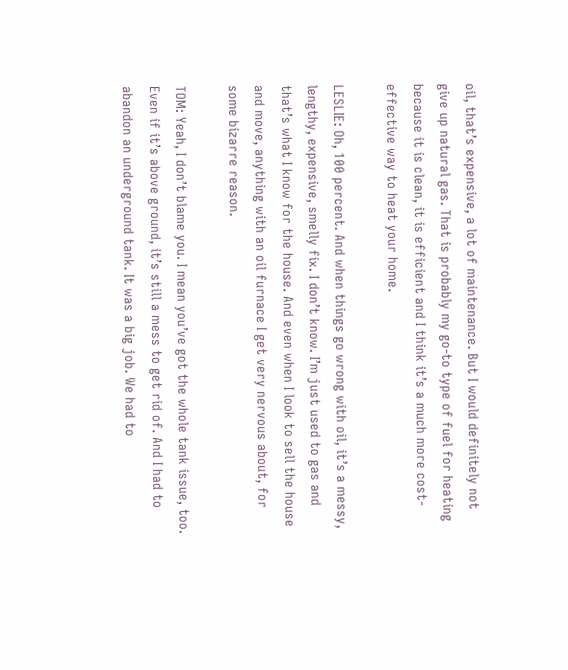oil, that’s expensive, a lot of maintenance. But I would definitely not give up natural gas. That is probably my go-to type of fuel for heating because it is clean, it is efficient and I think it’s a much more cost-effective way to heat your home.

LESLIE: Oh, 100 percent. And when things go wrong with oil, it’s a messy, lengthy, expensive, smelly fix. I don’t know. I’m just used to gas and that’s what I know for the house. And even when I look to sell the house and move, anything with an oil furnace I get very nervous about, for some bizarre reason.

TOM: Yeah, I don’t blame you. I mean you’ve got the whole tank issue, too. Even if it’s above ground, it’s still a mess to get rid of. And I had to abandon an underground tank. It was a big job. We had to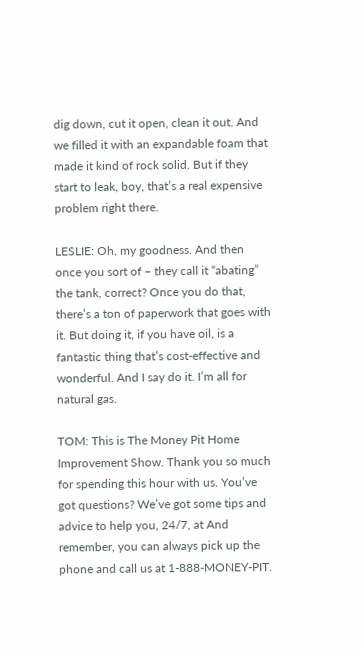dig down, cut it open, clean it out. And we filled it with an expandable foam that made it kind of rock solid. But if they start to leak, boy, that’s a real expensive problem right there.

LESLIE: Oh, my goodness. And then once you sort of – they call it “abating” the tank, correct? Once you do that, there’s a ton of paperwork that goes with it. But doing it, if you have oil, is a fantastic thing that’s cost-effective and wonderful. And I say do it. I’m all for natural gas.

TOM: This is The Money Pit Home Improvement Show. Thank you so much for spending this hour with us. You’ve got questions? We’ve got some tips and advice to help you, 24/7, at And remember, you can always pick up the phone and call us at 1-888-MONEY-PIT.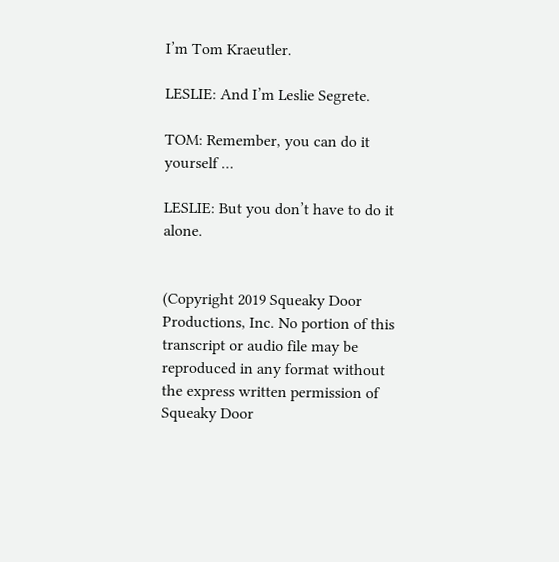I’m Tom Kraeutler.

LESLIE: And I’m Leslie Segrete.

TOM: Remember, you can do it yourself …

LESLIE: But you don’t have to do it alone.


(Copyright 2019 Squeaky Door Productions, Inc. No portion of this transcript or audio file may be reproduced in any format without the express written permission of Squeaky Door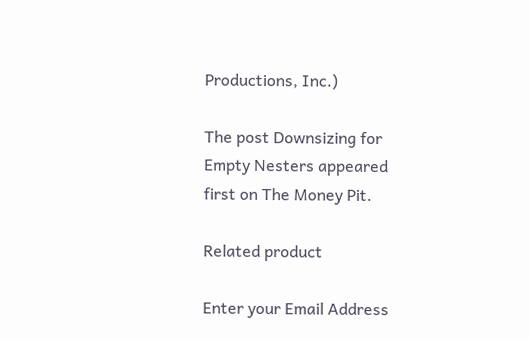Productions, Inc.)

The post Downsizing for Empty Nesters appeared first on The Money Pit.

Related product

Enter your Email Address